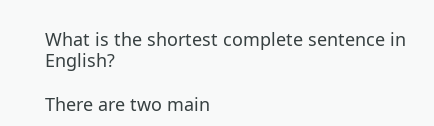What is the shortest complete sentence in English?

There are two main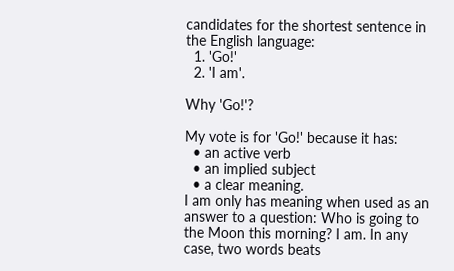candidates for the shortest sentence in the English language:
  1. 'Go!'
  2. 'I am'.

Why 'Go!'?

My vote is for 'Go!' because it has:
  • an active verb
  • an implied subject
  • a clear meaning.
I am only has meaning when used as an answer to a question: Who is going to the Moon this morning? I am. In any case, two words beats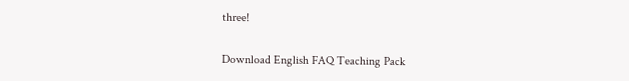three!

Download English FAQ Teaching Pack